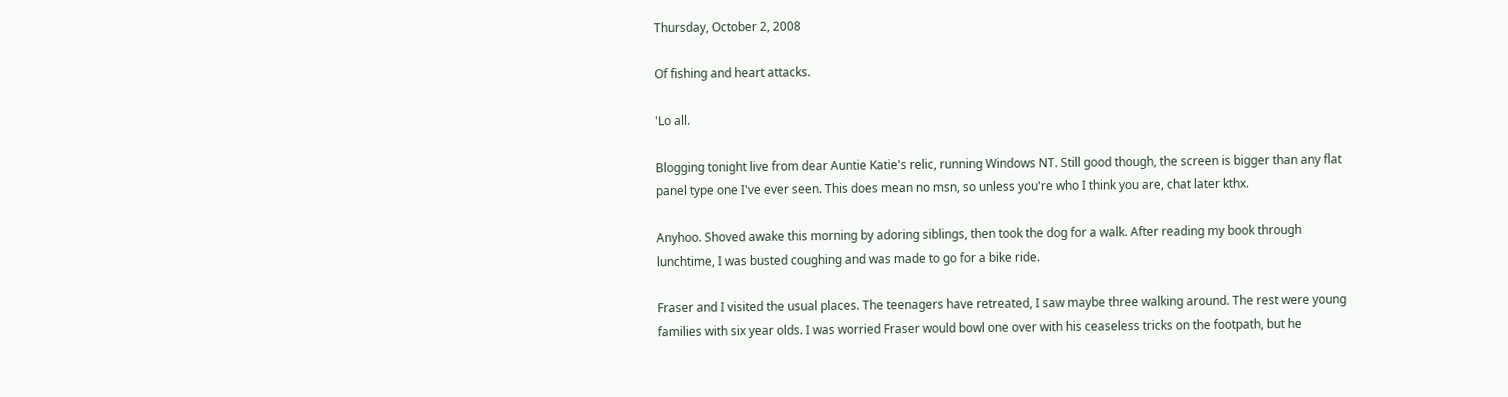Thursday, October 2, 2008

Of fishing and heart attacks.

'Lo all.

Blogging tonight live from dear Auntie Katie's relic, running Windows NT. Still good though, the screen is bigger than any flat panel type one I've ever seen. This does mean no msn, so unless you're who I think you are, chat later kthx.

Anyhoo. Shoved awake this morning by adoring siblings, then took the dog for a walk. After reading my book through lunchtime, I was busted coughing and was made to go for a bike ride.

Fraser and I visited the usual places. The teenagers have retreated, I saw maybe three walking around. The rest were young families with six year olds. I was worried Fraser would bowl one over with his ceaseless tricks on the footpath, but he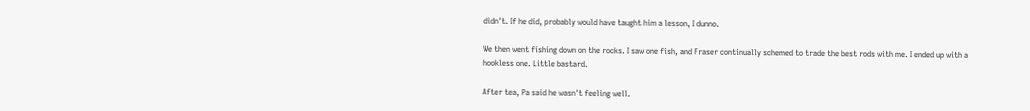didn't. If he did, probably would have taught him a lesson, I dunno.

We then went fishing down on the rocks. I saw one fish, and Fraser continually schemed to trade the best rods with me. I ended up with a hookless one. Little bastard.

After tea, Pa said he wasn't feeling well.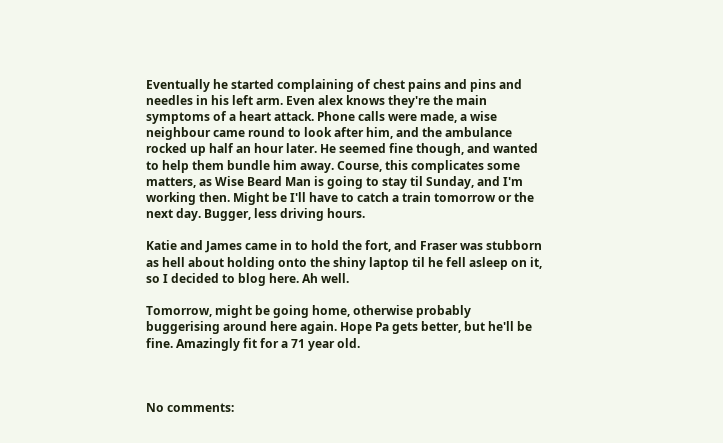Eventually he started complaining of chest pains and pins and needles in his left arm. Even alex knows they're the main symptoms of a heart attack. Phone calls were made, a wise neighbour came round to look after him, and the ambulance rocked up half an hour later. He seemed fine though, and wanted to help them bundle him away. Course, this complicates some matters, as Wise Beard Man is going to stay til Sunday, and I'm working then. Might be I'll have to catch a train tomorrow or the next day. Bugger, less driving hours.

Katie and James came in to hold the fort, and Fraser was stubborn as hell about holding onto the shiny laptop til he fell asleep on it, so I decided to blog here. Ah well.

Tomorrow, might be going home, otherwise probably buggerising around here again. Hope Pa gets better, but he'll be fine. Amazingly fit for a 71 year old.



No comments: